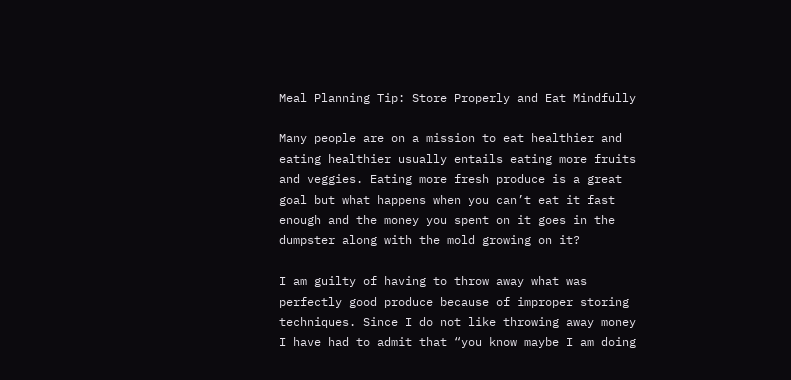Meal Planning Tip: Store Properly and Eat Mindfully

Many people are on a mission to eat healthier and eating healthier usually entails eating more fruits and veggies. Eating more fresh produce is a great goal but what happens when you can’t eat it fast enough and the money you spent on it goes in the dumpster along with the mold growing on it?

I am guilty of having to throw away what was perfectly good produce because of improper storing techniques. Since I do not like throwing away money I have had to admit that “you know maybe I am doing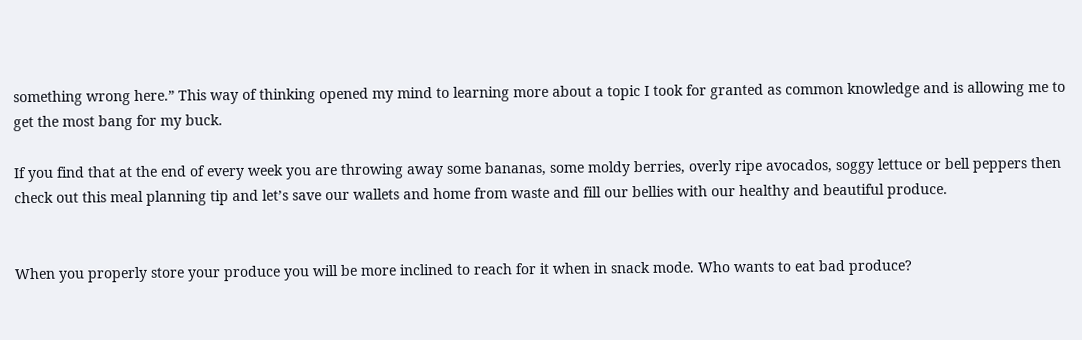something wrong here.” This way of thinking opened my mind to learning more about a topic I took for granted as common knowledge and is allowing me to get the most bang for my buck.

If you find that at the end of every week you are throwing away some bananas, some moldy berries, overly ripe avocados, soggy lettuce or bell peppers then check out this meal planning tip and let’s save our wallets and home from waste and fill our bellies with our healthy and beautiful produce.


When you properly store your produce you will be more inclined to reach for it when in snack mode. Who wants to eat bad produce?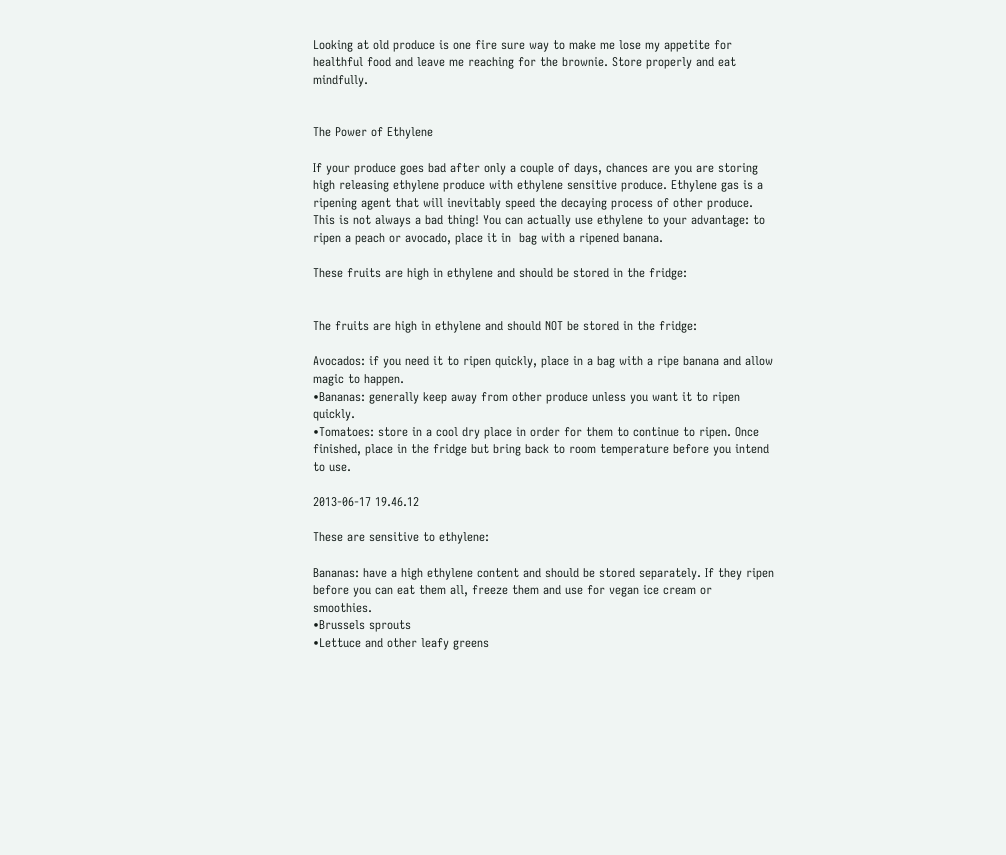Looking at old produce is one fire sure way to make me lose my appetite for healthful food and leave me reaching for the brownie. Store properly and eat mindfully.


The Power of Ethylene

If your produce goes bad after only a couple of days, chances are you are storing high releasing ethylene produce with ethylene sensitive produce. Ethylene gas is a ripening agent that will inevitably speed the decaying process of other produce. This is not always a bad thing! You can actually use ethylene to your advantage: to ripen a peach or avocado, place it in  bag with a ripened banana.

These fruits are high in ethylene and should be stored in the fridge:


The fruits are high in ethylene and should NOT be stored in the fridge:

Avocados: if you need it to ripen quickly, place in a bag with a ripe banana and allow magic to happen.
•Bananas: generally keep away from other produce unless you want it to ripen quickly.
•Tomatoes: store in a cool dry place in order for them to continue to ripen. Once finished, place in the fridge but bring back to room temperature before you intend to use.

2013-06-17 19.46.12

These are sensitive to ethylene:

Bananas: have a high ethylene content and should be stored separately. If they ripen before you can eat them all, freeze them and use for vegan ice cream or smoothies.
•Brussels sprouts
•Lettuce and other leafy greens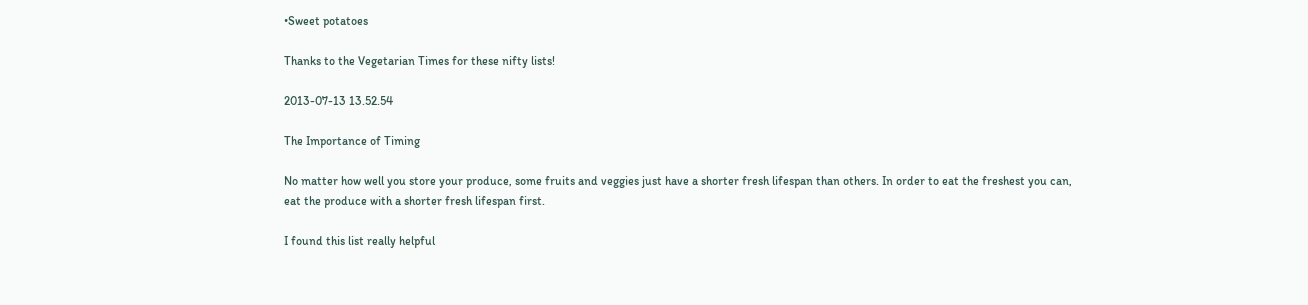•Sweet potatoes

Thanks to the Vegetarian Times for these nifty lists!

2013-07-13 13.52.54

The Importance of Timing

No matter how well you store your produce, some fruits and veggies just have a shorter fresh lifespan than others. In order to eat the freshest you can, eat the produce with a shorter fresh lifespan first.

I found this list really helpful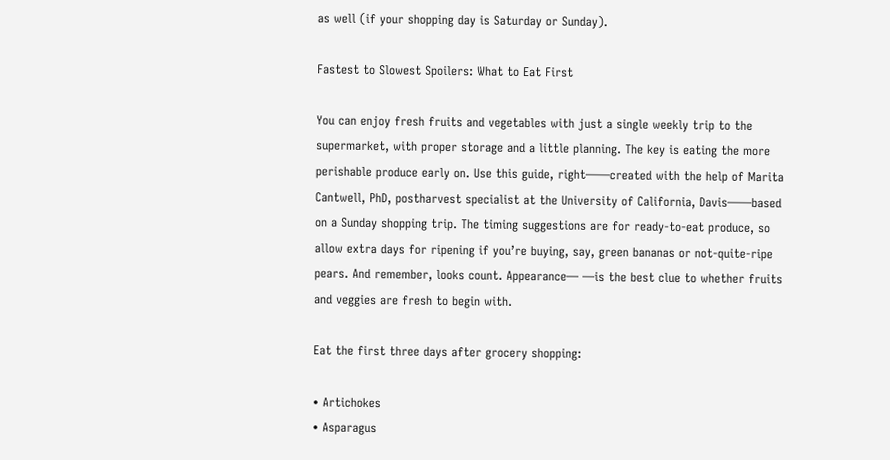as well (if your shopping day is Saturday or Sunday).

Fastest to Slowest Spoilers: What to Eat First

You can enjoy fresh fruits and vegetables with just a single weekly trip to the supermarket, with proper storage and a little planning. The key is eating the more perishable produce early on. Use this guide, right——created with the help of Marita Cantwell, PhD, postharvest specialist at the University of California, Davis——based on a Sunday shopping trip. The timing suggestions are for ready-to-eat produce, so allow extra days for ripening if you’re buying, say, green bananas or not-quite-ripe pears. And remember, looks count. Appearance— —is the best clue to whether fruits and veggies are fresh to begin with.

Eat the first three days after grocery shopping:

• Artichokes
• Asparagus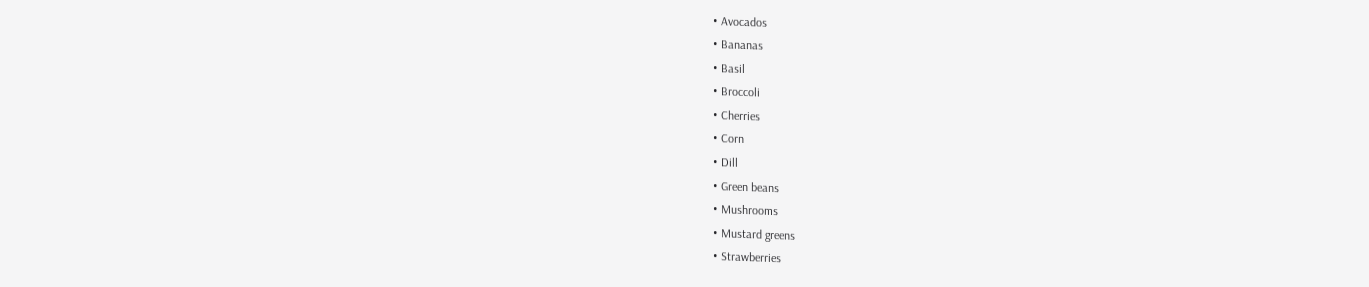• Avocados
• Bananas
• Basil
• Broccoli
• Cherries
• Corn
• Dill
• Green beans
• Mushrooms
• Mustard greens
• Strawberries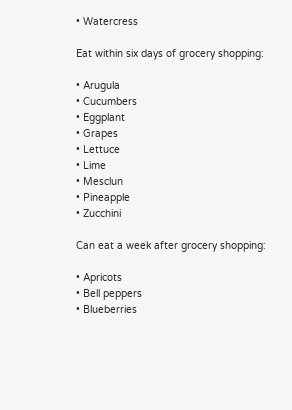• Watercress

Eat within six days of grocery shopping:

• Arugula
• Cucumbers
• Eggplant
• Grapes
• Lettuce
• Lime
• Mesclun
• Pineapple
• Zucchini

Can eat a week after grocery shopping:

• Apricots
• Bell peppers
• Blueberries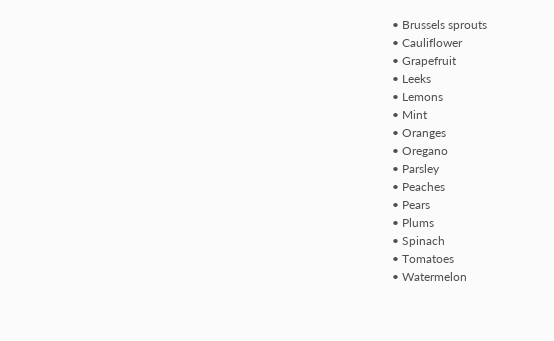• Brussels sprouts
• Cauliflower
• Grapefruit
• Leeks
• Lemons
• Mint
• Oranges
• Oregano
• Parsley
• Peaches
• Pears
• Plums
• Spinach
• Tomatoes
• Watermelon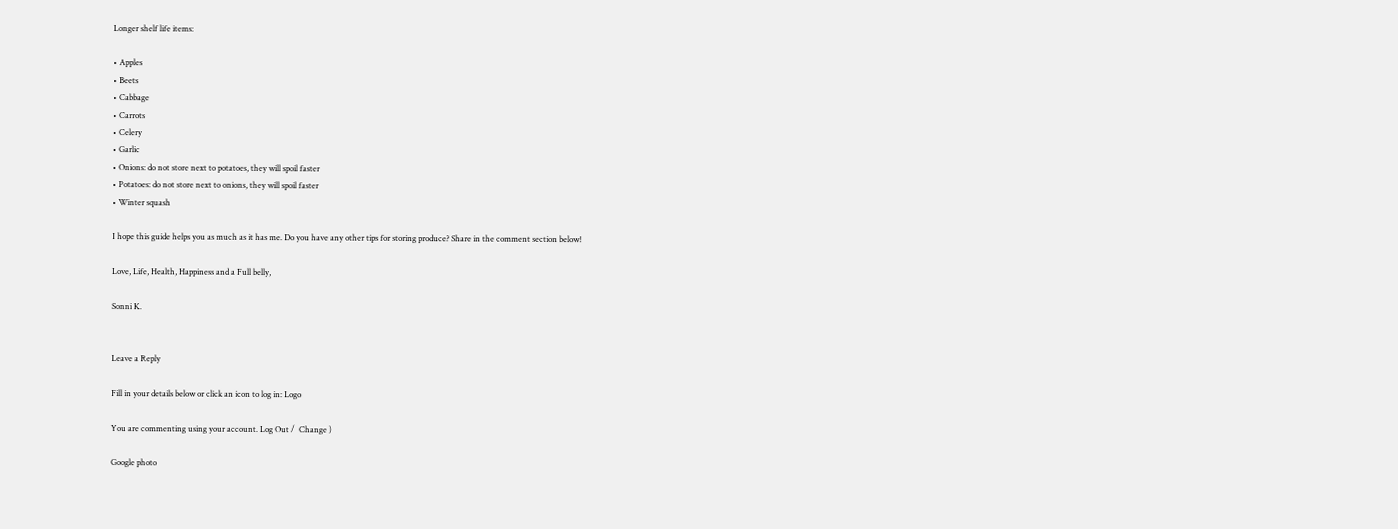Longer shelf life items:

• Apples
• Beets
• Cabbage
• Carrots
• Celery
• Garlic
• Onions: do not store next to potatoes, they will spoil faster
• Potatoes: do not store next to onions, they will spoil faster
• Winter squash

I hope this guide helps you as much as it has me. Do you have any other tips for storing produce? Share in the comment section below!

Love, Life, Health, Happiness and a Full belly,

Sonni K.


Leave a Reply

Fill in your details below or click an icon to log in: Logo

You are commenting using your account. Log Out /  Change )

Google photo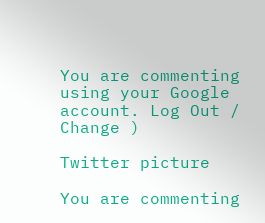You are commenting using your Google account. Log Out /  Change )

Twitter picture

You are commenting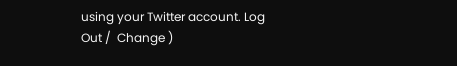using your Twitter account. Log Out /  Change )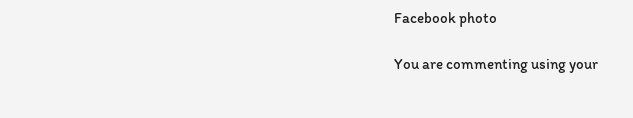Facebook photo

You are commenting using your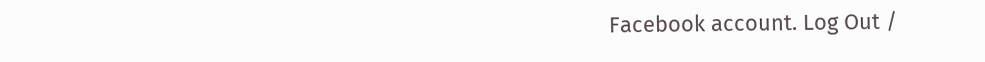Facebook account. Log Out /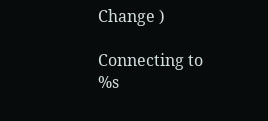Change )

Connecting to %s